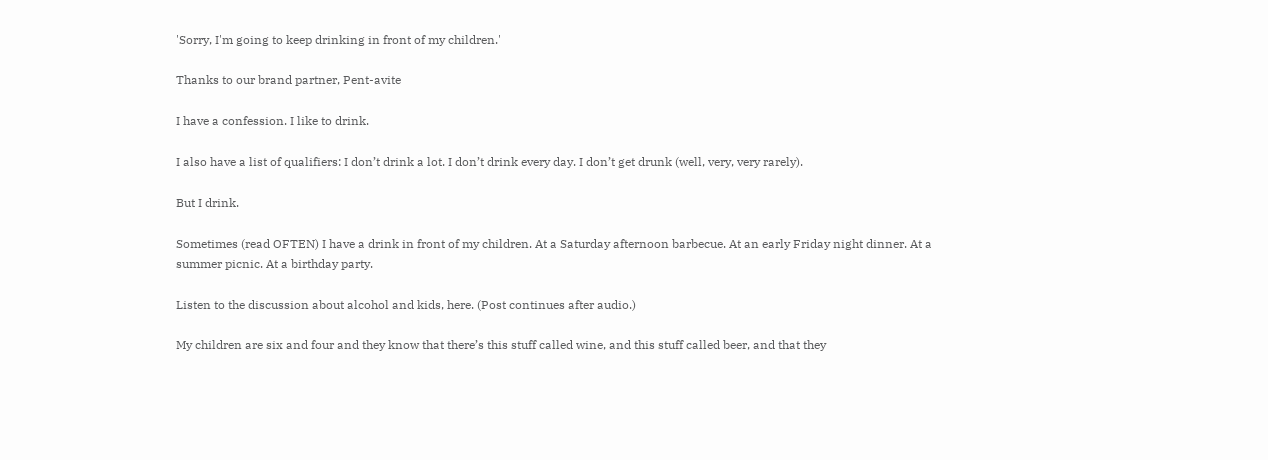'Sorry, I'm going to keep drinking in front of my children.'

Thanks to our brand partner, Pent-avite

I have a confession. I like to drink.

I also have a list of qualifiers: I don’t drink a lot. I don’t drink every day. I don’t get drunk (well, very, very rarely).

But I drink.

Sometimes (read OFTEN) I have a drink in front of my children. At a Saturday afternoon barbecue. At an early Friday night dinner. At a summer picnic. At a birthday party.

Listen to the discussion about alcohol and kids, here. (Post continues after audio.)

My children are six and four and they know that there’s this stuff called wine, and this stuff called beer, and that they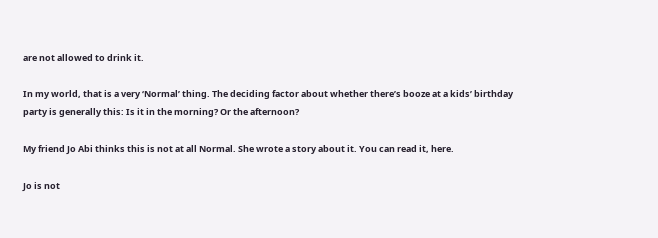are not allowed to drink it.

In my world, that is a very ‘Normal’ thing. The deciding factor about whether there’s booze at a kids’ birthday party is generally this: Is it in the morning? Or the afternoon?

My friend Jo Abi thinks this is not at all Normal. She wrote a story about it. You can read it, here.

Jo is not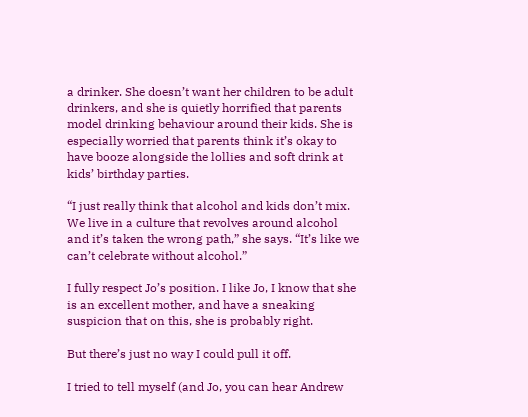a drinker. She doesn’t want her children to be adult drinkers, and she is quietly horrified that parents model drinking behaviour around their kids. She is especially worried that parents think it’s okay to have booze alongside the lollies and soft drink at kids’ birthday parties.

“I just really think that alcohol and kids don’t mix. We live in a culture that revolves around alcohol and it’s taken the wrong path,” she says. “It’s like we can’t celebrate without alcohol.”

I fully respect Jo’s position. I like Jo, I know that she is an excellent mother, and have a sneaking suspicion that on this, she is probably right.

But there’s just no way I could pull it off.

I tried to tell myself (and Jo, you can hear Andrew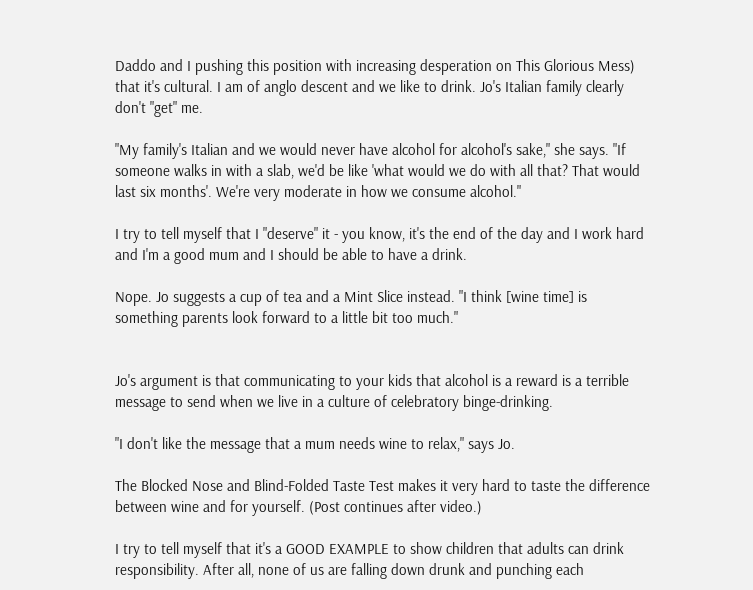Daddo and I pushing this position with increasing desperation on This Glorious Mess) that it's cultural. I am of anglo descent and we like to drink. Jo's Italian family clearly don't "get" me.

"My family's Italian and we would never have alcohol for alcohol's sake," she says. "If someone walks in with a slab, we'd be like 'what would we do with all that? That would last six months'. We're very moderate in how we consume alcohol."

I try to tell myself that I "deserve" it - you know, it's the end of the day and I work hard and I'm a good mum and I should be able to have a drink.

Nope. Jo suggests a cup of tea and a Mint Slice instead. "I think [wine time] is something parents look forward to a little bit too much."


Jo's argument is that communicating to your kids that alcohol is a reward is a terrible message to send when we live in a culture of celebratory binge-drinking.

"I don't like the message that a mum needs wine to relax," says Jo.

The Blocked Nose and Blind-Folded Taste Test makes it very hard to taste the difference between wine and for yourself. (Post continues after video.)

I try to tell myself that it's a GOOD EXAMPLE to show children that adults can drink responsibility. After all, none of us are falling down drunk and punching each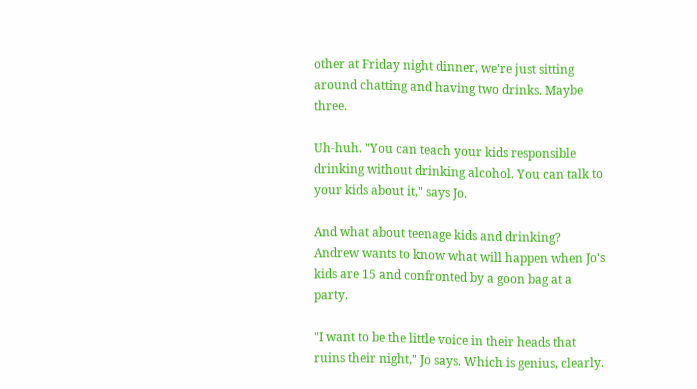other at Friday night dinner, we're just sitting around chatting and having two drinks. Maybe three.

Uh-huh. "You can teach your kids responsible drinking without drinking alcohol. You can talk to your kids about it," says Jo.

And what about teenage kids and drinking? Andrew wants to know what will happen when Jo's kids are 15 and confronted by a goon bag at a party.

"I want to be the little voice in their heads that ruins their night," Jo says. Which is genius, clearly.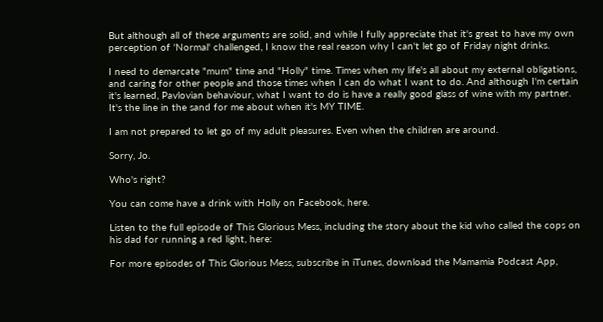But although all of these arguments are solid, and while I fully appreciate that it's great to have my own perception of 'Normal' challenged, I know the real reason why I can't let go of Friday night drinks.

I need to demarcate "mum" time and "Holly" time. Times when my life's all about my external obligations, and caring for other people and those times when I can do what I want to do. And although I'm certain it's learned, Pavlovian behaviour, what I want to do is have a really good glass of wine with my partner. It's the line in the sand for me about when it's MY TIME.

I am not prepared to let go of my adult pleasures. Even when the children are around.

Sorry, Jo.

Who's right?

You can come have a drink with Holly on Facebook, here.

Listen to the full episode of This Glorious Mess, including the story about the kid who called the cops on his dad for running a red light, here:

For more episodes of This Glorious Mess, subscribe in iTunes, download the Mamamia Podcast App,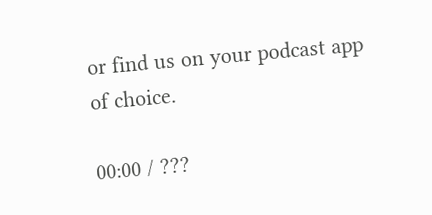or find us on your podcast app of choice.

00:00 / ???